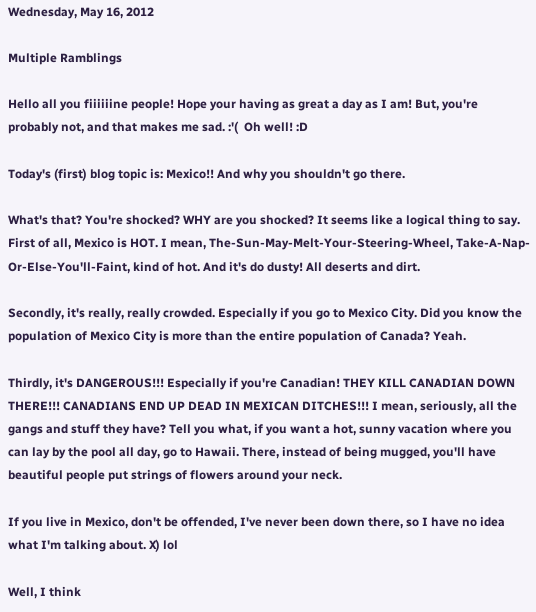Wednesday, May 16, 2012

Multiple Ramblings

Hello all you fiiiiiine people! Hope your having as great a day as I am! But, you're probably not, and that makes me sad. :'(  Oh well! :D

Today's (first) blog topic is: Mexico!! And why you shouldn't go there.

What's that? You're shocked? WHY are you shocked? It seems like a logical thing to say. First of all, Mexico is HOT. I mean, The-Sun-May-Melt-Your-Steering-Wheel, Take-A-Nap-Or-Else-You'll-Faint, kind of hot. And it's do dusty! All deserts and dirt.

Secondly, it's really, really crowded. Especially if you go to Mexico City. Did you know the population of Mexico City is more than the entire population of Canada? Yeah.

Thirdly, it's DANGEROUS!!! Especially if you're Canadian! THEY KILL CANADIAN DOWN THERE!!! CANADIANS END UP DEAD IN MEXICAN DITCHES!!! I mean, seriously, all the gangs and stuff they have? Tell you what, if you want a hot, sunny vacation where you can lay by the pool all day, go to Hawaii. There, instead of being mugged, you'll have beautiful people put strings of flowers around your neck.

If you live in Mexico, don't be offended, I've never been down there, so I have no idea what I'm talking about. X) lol

Well, I think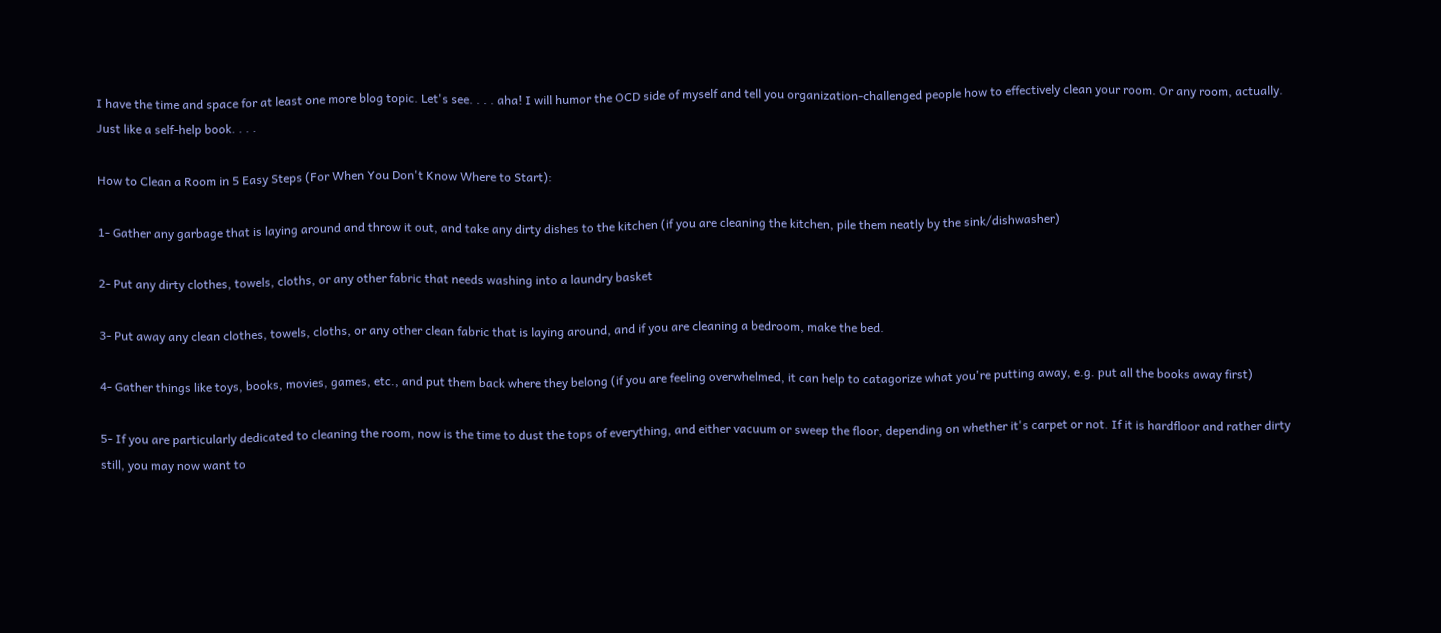I have the time and space for at least one more blog topic. Let's see. . . . aha! I will humor the OCD side of myself and tell you organization-challenged people how to effectively clean your room. Or any room, actually. Just like a self-help book. . . .

How to Clean a Room in 5 Easy Steps (For When You Don't Know Where to Start):

1- Gather any garbage that is laying around and throw it out, and take any dirty dishes to the kitchen (if you are cleaning the kitchen, pile them neatly by the sink/dishwasher)

2- Put any dirty clothes, towels, cloths, or any other fabric that needs washing into a laundry basket

3- Put away any clean clothes, towels, cloths, or any other clean fabric that is laying around, and if you are cleaning a bedroom, make the bed.

4- Gather things like toys, books, movies, games, etc., and put them back where they belong (if you are feeling overwhelmed, it can help to catagorize what you're putting away, e.g. put all the books away first)

5- If you are particularly dedicated to cleaning the room, now is the time to dust the tops of everything, and either vacuum or sweep the floor, depending on whether it's carpet or not. If it is hardfloor and rather dirty still, you may now want to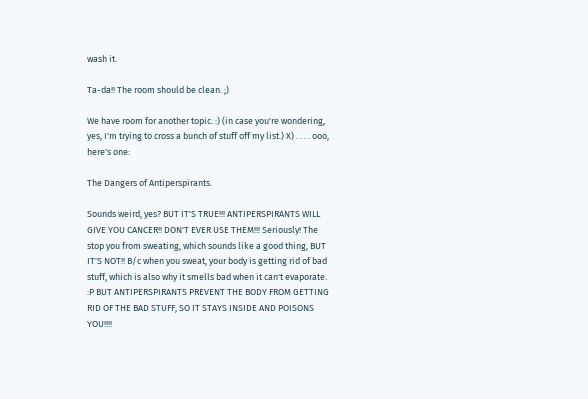wash it.

Ta-da!! The room should be clean. ;)

We have room for another topic. :) (in case you're wondering, yes, I'm trying to cross a bunch of stuff off my list.) X) . . . . ooo, here's one:

The Dangers of Antiperspirants.

Sounds weird, yes? BUT IT'S TRUE!!! ANTIPERSPIRANTS WILL GIVE YOU CANCER!! DON'T EVER USE THEM!!! Seriously! The stop you from sweating, which sounds like a good thing, BUT IT'S NOT!! B/c when you sweat, your body is getting rid of bad stuff, which is also why it smells bad when it can't evaporate. :P BUT ANTIPERSPIRANTS PREVENT THE BODY FROM GETTING RID OF THE BAD STUFF, SO IT STAYS INSIDE AND POISONS YOU!!!!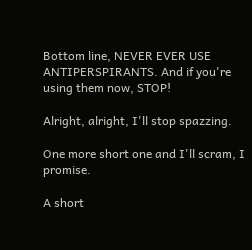Bottom line, NEVER EVER USE ANTIPERSPIRANTS. And if you're using them now, STOP!

Alright, alright, I'll stop spazzing.

One more short one and I'll scram, I promise.

A short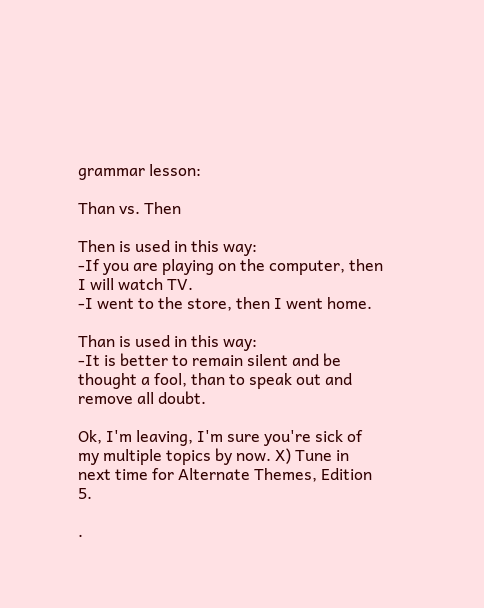grammar lesson:

Than vs. Then

Then is used in this way:
-If you are playing on the computer, then I will watch TV.
-I went to the store, then I went home.

Than is used in this way:
-It is better to remain silent and be thought a fool, than to speak out and remove all doubt.

Ok, I'm leaving, I'm sure you're sick of my multiple topics by now. X) Tune in next time for Alternate Themes, Edition 5.

.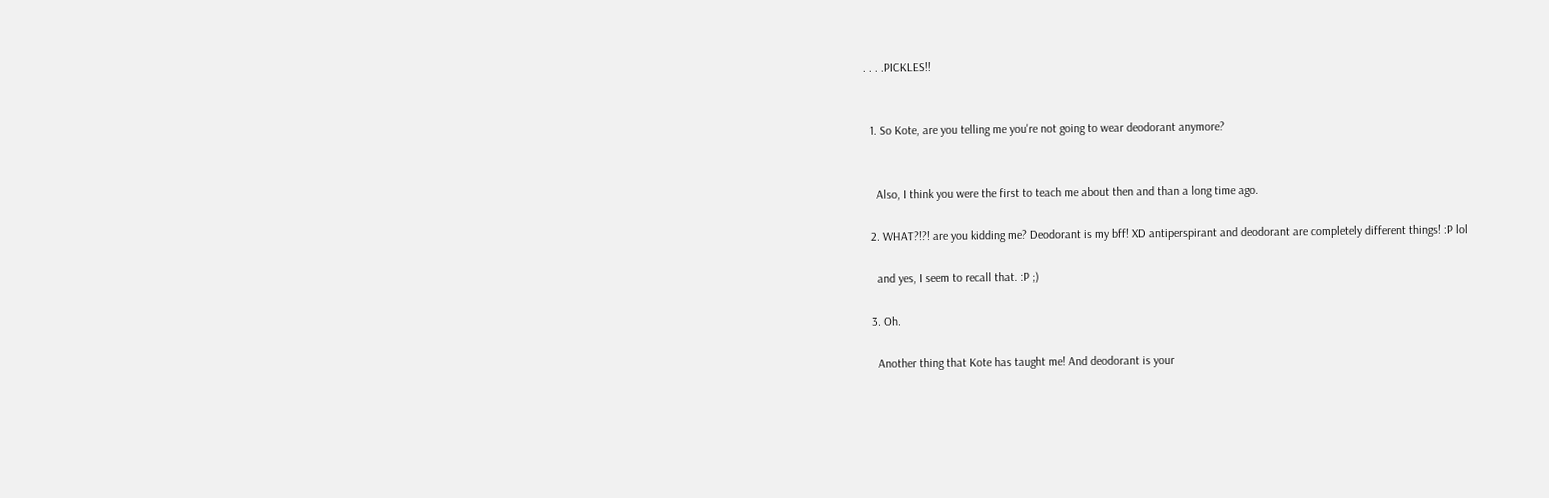. . . .PICKLES!!


  1. So Kote, are you telling me you're not going to wear deodorant anymore?


    Also, I think you were the first to teach me about then and than a long time ago.

  2. WHAT?!?! are you kidding me? Deodorant is my bff! XD antiperspirant and deodorant are completely different things! :P lol

    and yes, I seem to recall that. :P ;)

  3. Oh.

    Another thing that Kote has taught me! And deodorant is your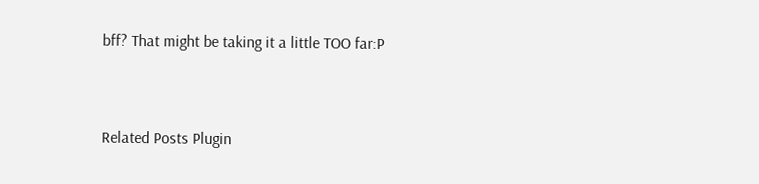bff? That might be taking it a little TOO far:P


Related Posts Plugin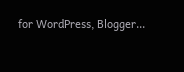for WordPress, Blogger...